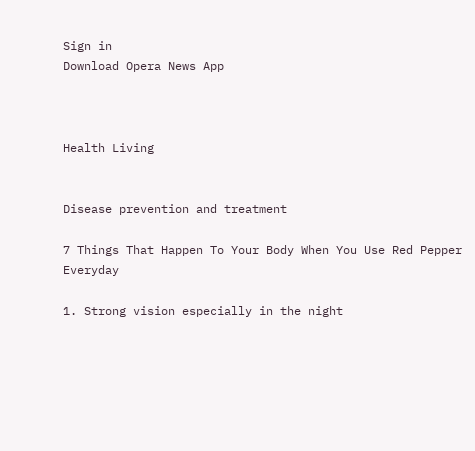Sign in
Download Opera News App



Health Living


Disease prevention and treatment

7 Things That Happen To Your Body When You Use Red Pepper Everyday

1. Strong vision especially in the night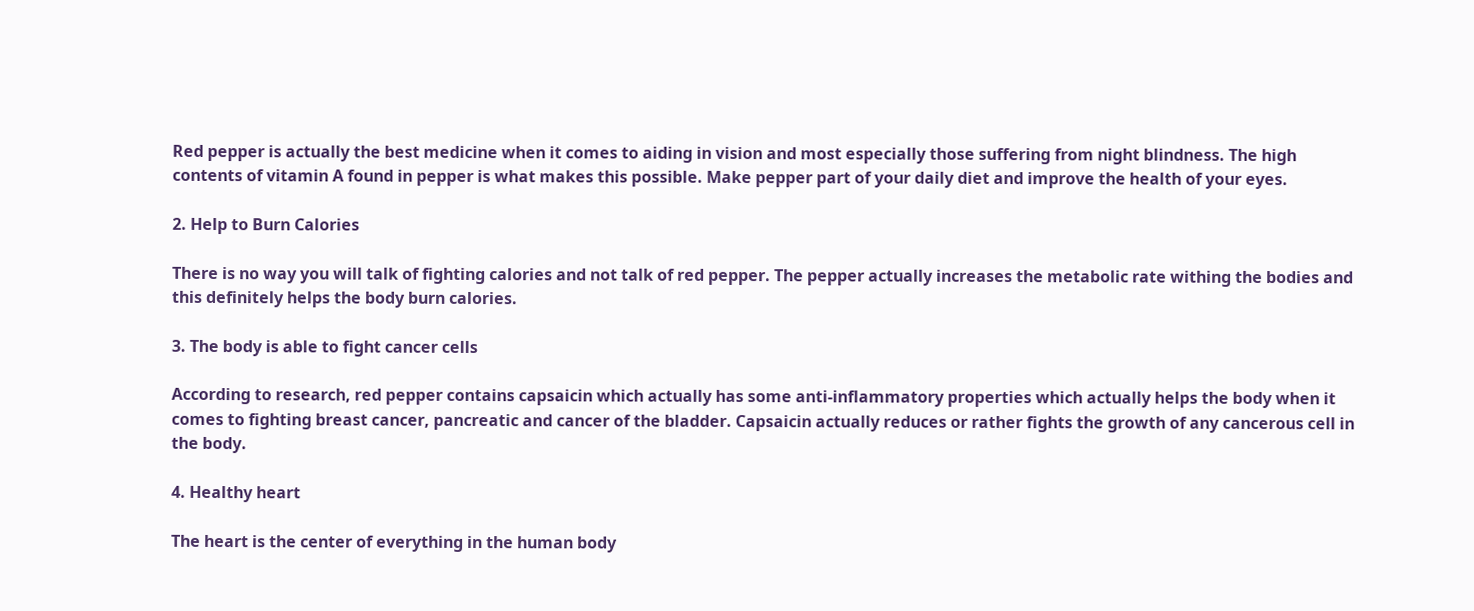Red pepper is actually the best medicine when it comes to aiding in vision and most especially those suffering from night blindness. The high contents of vitamin A found in pepper is what makes this possible. Make pepper part of your daily diet and improve the health of your eyes.

2. Help to Burn Calories

There is no way you will talk of fighting calories and not talk of red pepper. The pepper actually increases the metabolic rate withing the bodies and this definitely helps the body burn calories.

3. The body is able to fight cancer cells

According to research, red pepper contains capsaicin which actually has some anti-inflammatory properties which actually helps the body when it comes to fighting breast cancer, pancreatic and cancer of the bladder. Capsaicin actually reduces or rather fights the growth of any cancerous cell in the body.

4. Healthy heart

The heart is the center of everything in the human body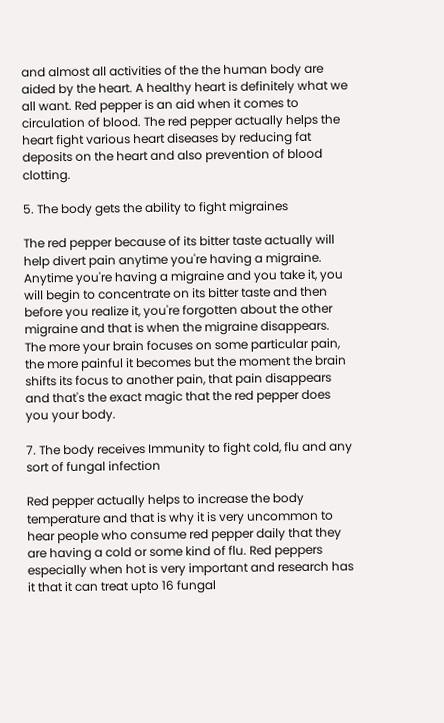and almost all activities of the the human body are aided by the heart. A healthy heart is definitely what we all want. Red pepper is an aid when it comes to circulation of blood. The red pepper actually helps the heart fight various heart diseases by reducing fat deposits on the heart and also prevention of blood clotting.

5. The body gets the ability to fight migraines

The red pepper because of its bitter taste actually will help divert pain anytime you're having a migraine. Anytime you're having a migraine and you take it, you will begin to concentrate on its bitter taste and then before you realize it, you're forgotten about the other migraine and that is when the migraine disappears. The more your brain focuses on some particular pain, the more painful it becomes but the moment the brain shifts its focus to another pain, that pain disappears and that's the exact magic that the red pepper does you your body.

7. The body receives Immunity to fight cold, flu and any sort of fungal infection

Red pepper actually helps to increase the body temperature and that is why it is very uncommon to hear people who consume red pepper daily that they are having a cold or some kind of flu. Red peppers especially when hot is very important and research has it that it can treat upto 16 fungal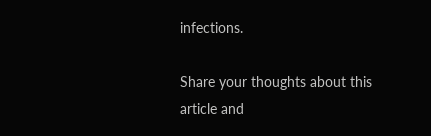infections.

Share your thoughts about this article and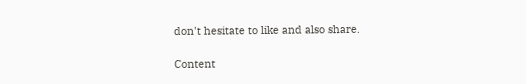don't hesitate to like and also share.

Content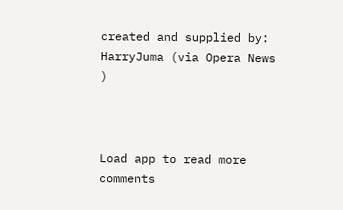created and supplied by: HarryJuma (via Opera News )



Load app to read more comments